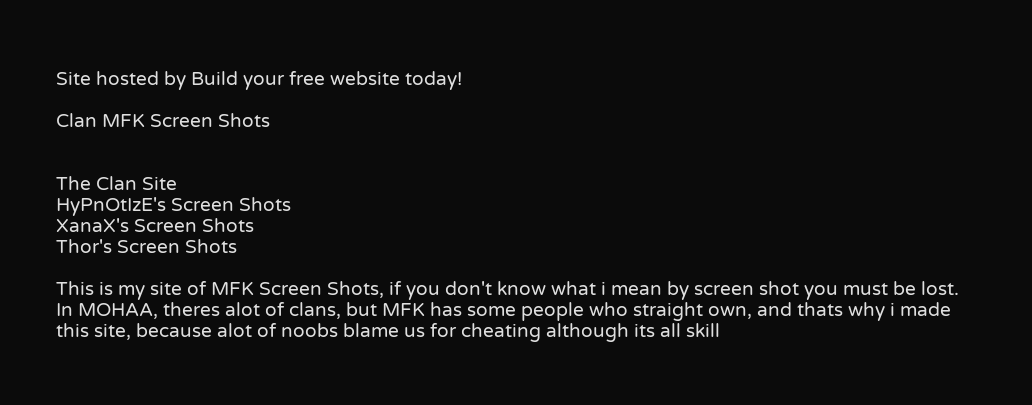Site hosted by Build your free website today!

Clan MFK Screen Shots


The Clan Site
HyPnOtIzE's Screen Shots
XanaX's Screen Shots
Thor's Screen Shots

This is my site of MFK Screen Shots, if you don't know what i mean by screen shot you must be lost. In MOHAA, theres alot of clans, but MFK has some people who straight own, and thats why i made this site, because alot of noobs blame us for cheating although its all skill